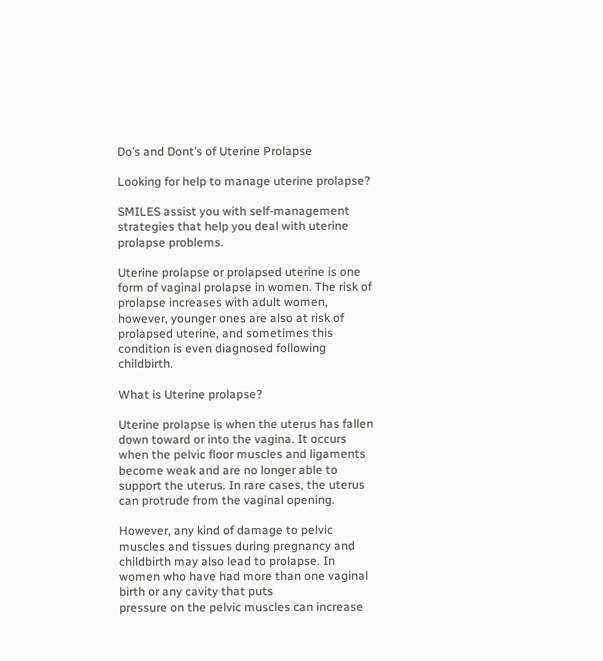Do’s and Dont’s of Uterine Prolapse

Looking for help to manage uterine prolapse?

SMILES assist you with self-management strategies that help you deal with uterine prolapse problems.

Uterine prolapse or prolapsed uterine is one form of vaginal prolapse in women. The risk of prolapse increases with adult women, however, younger ones are also at risk of prolapsed uterine, and sometimes this condition is even diagnosed following childbirth.

What is Uterine prolapse?

Uterine prolapse is when the uterus has fallen down toward or into the vagina. It occurs when the pelvic floor muscles and ligaments become weak and are no longer able to support the uterus. In rare cases, the uterus can protrude from the vaginal opening.

However, any kind of damage to pelvic muscles and tissues during pregnancy and childbirth may also lead to prolapse. In women who have had more than one vaginal birth or any cavity that puts
pressure on the pelvic muscles can increase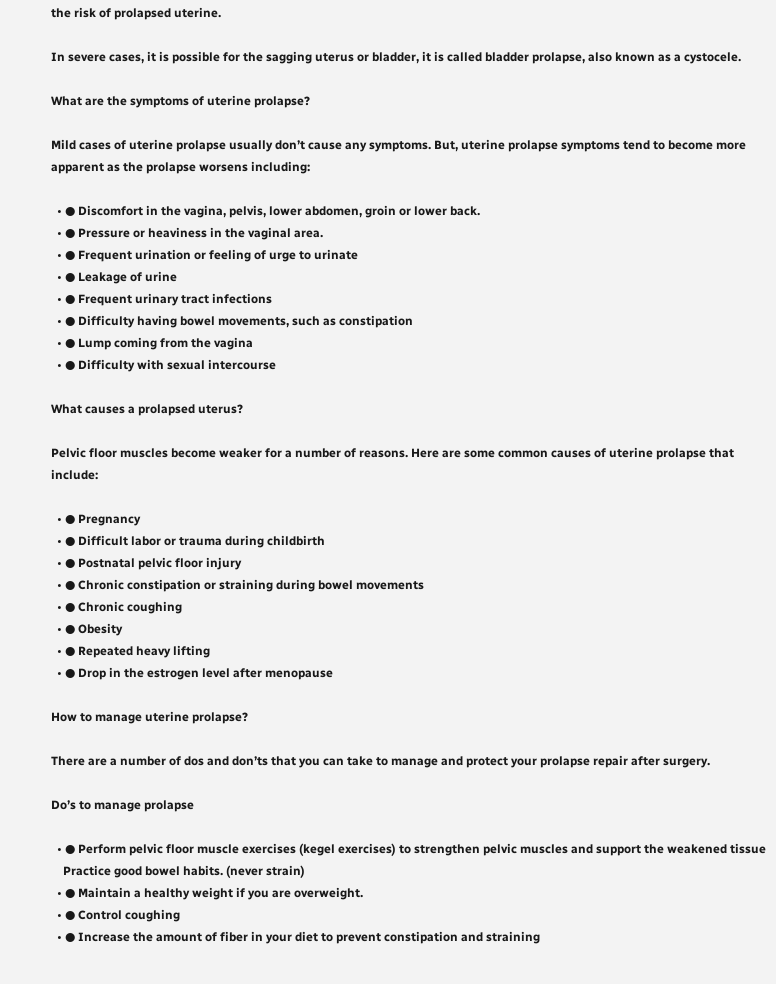the risk of prolapsed uterine.

In severe cases, it is possible for the sagging uterus or bladder, it is called bladder prolapse, also known as a cystocele.

What are the symptoms of uterine prolapse?

Mild cases of uterine prolapse usually don’t cause any symptoms. But, uterine prolapse symptoms tend to become more apparent as the prolapse worsens including:

  • ● Discomfort in the vagina, pelvis, lower abdomen, groin or lower back.
  • ● Pressure or heaviness in the vaginal area.
  • ● Frequent urination or feeling of urge to urinate
  • ● Leakage of urine
  • ● Frequent urinary tract infections
  • ● Difficulty having bowel movements, such as constipation
  • ● Lump coming from the vagina
  • ● Difficulty with sexual intercourse

What causes a prolapsed uterus?

Pelvic floor muscles become weaker for a number of reasons. Here are some common causes of uterine prolapse that include:

  • ● Pregnancy
  • ● Difficult labor or trauma during childbirth
  • ● Postnatal pelvic floor injury
  • ● Chronic constipation or straining during bowel movements
  • ● Chronic coughing
  • ● Obesity
  • ● Repeated heavy lifting
  • ● Drop in the estrogen level after menopause

How to manage uterine prolapse?

There are a number of dos and don’ts that you can take to manage and protect your prolapse repair after surgery.

Do’s to manage prolapse

  • ● Perform pelvic floor muscle exercises (kegel exercises) to strengthen pelvic muscles and support the weakened tissue
    Practice good bowel habits. (never strain)
  • ● Maintain a healthy weight if you are overweight.
  • ● Control coughing
  • ● Increase the amount of fiber in your diet to prevent constipation and straining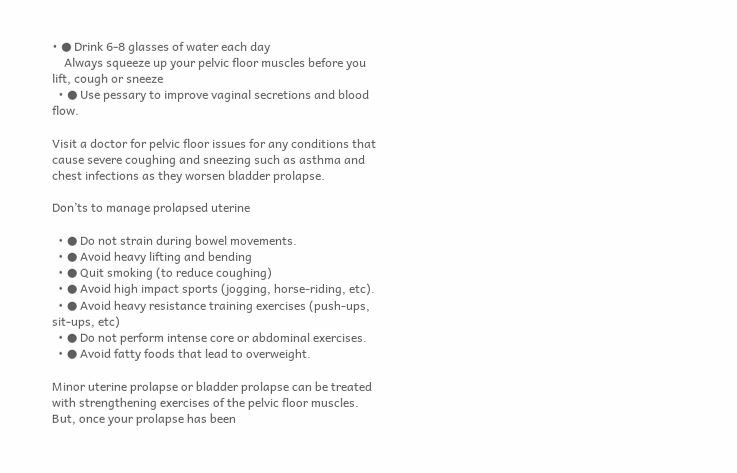• ● Drink 6-8 glasses of water each day
    Always squeeze up your pelvic floor muscles before you lift, cough or sneeze
  • ● Use pessary to improve vaginal secretions and blood flow.

Visit a doctor for pelvic floor issues for any conditions that cause severe coughing and sneezing such as asthma and chest infections as they worsen bladder prolapse.

Don’ts to manage prolapsed uterine

  • ● Do not strain during bowel movements.
  • ● Avoid heavy lifting and bending
  • ● Quit smoking (to reduce coughing)
  • ● Avoid high impact sports (jogging, horse-riding, etc).
  • ● Avoid heavy resistance training exercises (push-ups, sit-ups, etc)
  • ● Do not perform intense core or abdominal exercises.
  • ● Avoid fatty foods that lead to overweight.

Minor uterine prolapse or bladder prolapse can be treated with strengthening exercises of the pelvic floor muscles. But, once your prolapse has been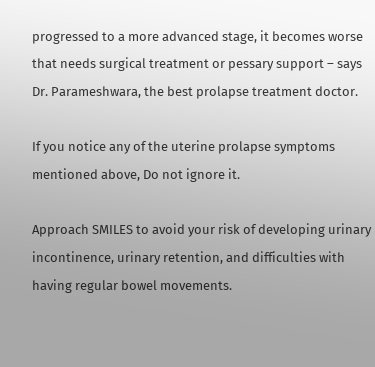progressed to a more advanced stage, it becomes worse that needs surgical treatment or pessary support – says Dr. Parameshwara, the best prolapse treatment doctor.

If you notice any of the uterine prolapse symptoms mentioned above, Do not ignore it.

Approach SMILES to avoid your risk of developing urinary incontinence, urinary retention, and difficulties with having regular bowel movements.